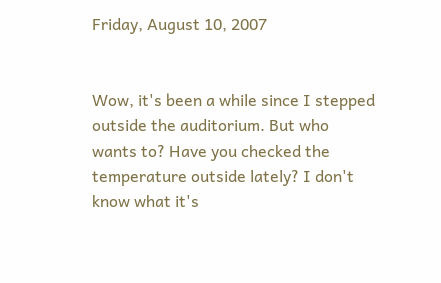Friday, August 10, 2007


Wow, it's been a while since I stepped outside the auditorium. But who wants to? Have you checked the temperature outside lately? I don't know what it's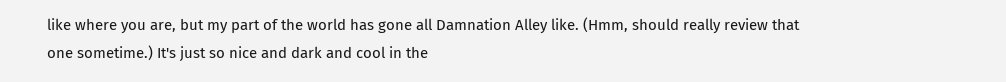like where you are, but my part of the world has gone all Damnation Alley like. (Hmm, should really review that one sometime.) It's just so nice and dark and cool in the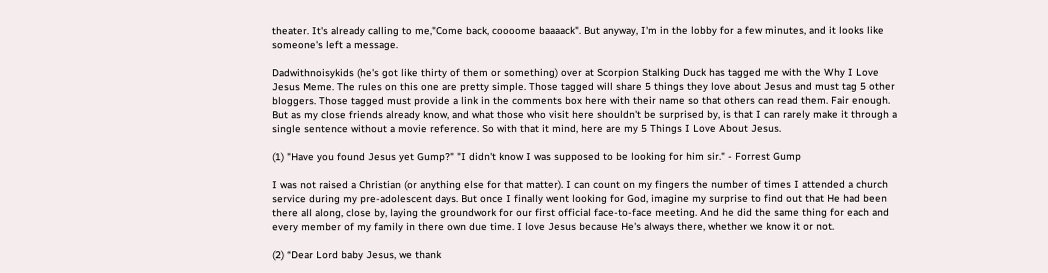theater. It's already calling to me,"Come back, coooome baaaack". But anyway, I'm in the lobby for a few minutes, and it looks like someone's left a message.

Dadwithnoisykids (he's got like thirty of them or something) over at Scorpion Stalking Duck has tagged me with the Why I Love Jesus Meme. The rules on this one are pretty simple. Those tagged will share 5 things they love about Jesus and must tag 5 other bloggers. Those tagged must provide a link in the comments box here with their name so that others can read them. Fair enough. But as my close friends already know, and what those who visit here shouldn't be surprised by, is that I can rarely make it through a single sentence without a movie reference. So with that it mind, here are my 5 Things I Love About Jesus.

(1) "Have you found Jesus yet Gump?" "I didn't know I was supposed to be looking for him sir." - Forrest Gump

I was not raised a Christian (or anything else for that matter). I can count on my fingers the number of times I attended a church service during my pre-adolescent days. But once I finally went looking for God, imagine my surprise to find out that He had been there all along, close by, laying the groundwork for our first official face-to-face meeting. And he did the same thing for each and every member of my family in there own due time. I love Jesus because He's always there, whether we know it or not.

(2) “Dear Lord baby Jesus, we thank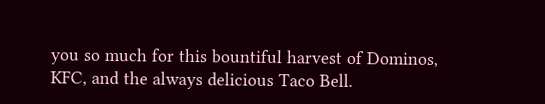you so much for this bountiful harvest of Dominos, KFC, and the always delicious Taco Bell.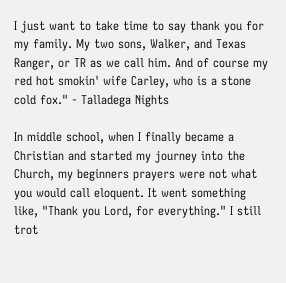I just want to take time to say thank you for my family. My two sons, Walker, and Texas Ranger, or TR as we call him. And of course my red hot smokin' wife Carley, who is a stone cold fox." - Talladega Nights

In middle school, when I finally became a Christian and started my journey into the Church, my beginners prayers were not what you would call eloquent. It went something like, "Thank you Lord, for everything." I still trot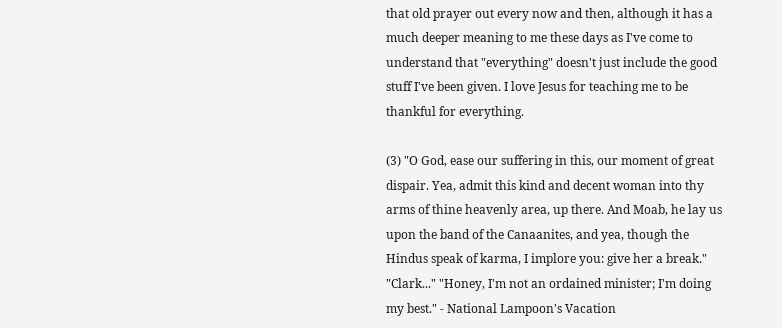that old prayer out every now and then, although it has a much deeper meaning to me these days as I've come to understand that "everything" doesn't just include the good stuff I've been given. I love Jesus for teaching me to be thankful for everything.

(3) "O God, ease our suffering in this, our moment of great dispair. Yea, admit this kind and decent woman into thy arms of thine heavenly area, up there. And Moab, he lay us upon the band of the Canaanites, and yea, though the Hindus speak of karma, I implore you: give her a break." "Clark..." "Honey, I'm not an ordained minister; I'm doing my best." - National Lampoon's Vacation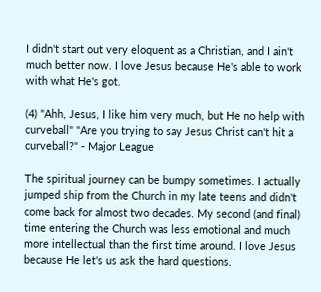I didn't start out very eloquent as a Christian, and I ain't much better now. I love Jesus because He's able to work with what He's got.

(4) "Ahh, Jesus, I like him very much, but He no help with curveball" "Are you trying to say Jesus Christ can't hit a curveball?" - Major League

The spiritual journey can be bumpy sometimes. I actually jumped ship from the Church in my late teens and didn't come back for almost two decades. My second (and final) time entering the Church was less emotional and much more intellectual than the first time around. I love Jesus because He let's us ask the hard questions.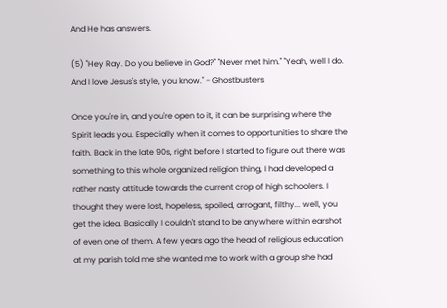And He has answers.

(5) "Hey Ray. Do you believe in God?" "Never met him." "Yeah, well I do. And I love Jesus's style, you know." - Ghostbusters

Once you're in, and you're open to it, it can be surprising where the Spirit leads you. Especially when it comes to opportunities to share the faith. Back in the late 90s, right before I started to figure out there was something to this whole organized religion thing, I had developed a rather nasty attitude towards the current crop of high schoolers. I thought they were lost, hopeless, spoiled, arrogant, filthy... well, you get the idea. Basically I couldn't stand to be anywhere within earshot of even one of them. A few years ago the head of religious education at my parish told me she wanted me to work with a group she had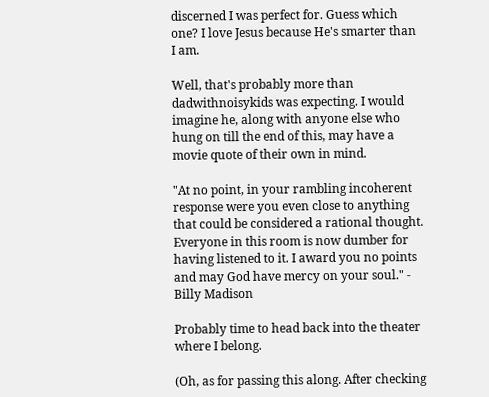discerned I was perfect for. Guess which one? I love Jesus because He's smarter than I am.

Well, that's probably more than dadwithnoisykids was expecting. I would imagine he, along with anyone else who hung on till the end of this, may have a movie quote of their own in mind.

"At no point, in your rambling incoherent response were you even close to anything that could be considered a rational thought. Everyone in this room is now dumber for having listened to it. I award you no points and may God have mercy on your soul." - Billy Madison

Probably time to head back into the theater where I belong.

(Oh, as for passing this along. After checking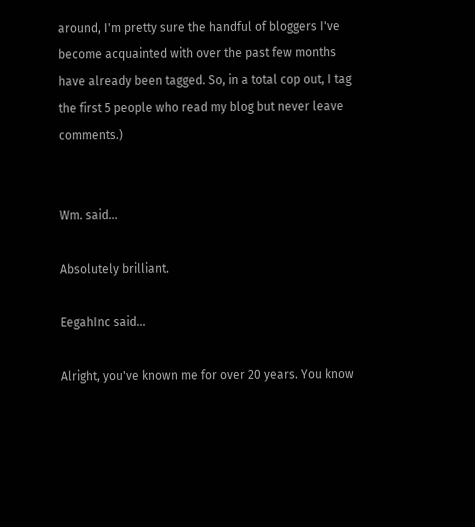around, I'm pretty sure the handful of bloggers I've become acquainted with over the past few months have already been tagged. So, in a total cop out, I tag the first 5 people who read my blog but never leave comments.)


Wm. said...

Absolutely brilliant.

EegahInc said...

Alright, you've known me for over 20 years. You know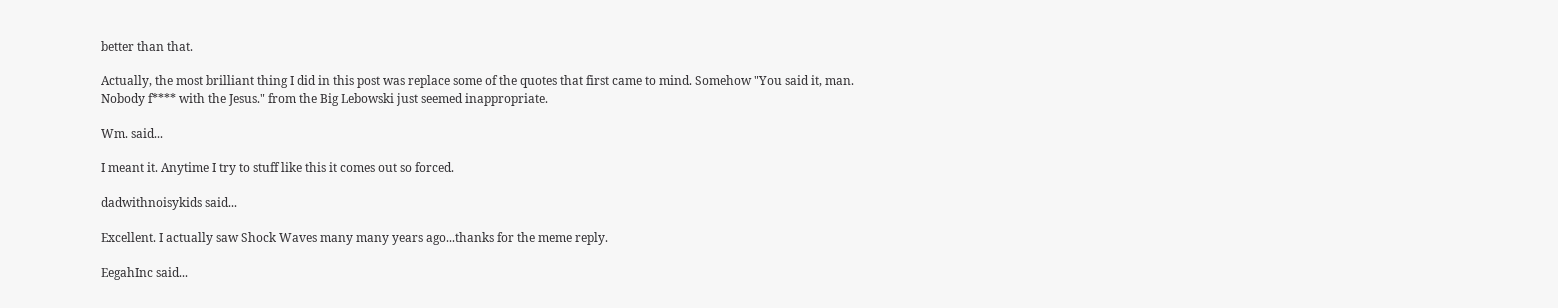better than that.

Actually, the most brilliant thing I did in this post was replace some of the quotes that first came to mind. Somehow "You said it, man. Nobody f**** with the Jesus." from the Big Lebowski just seemed inappropriate.

Wm. said...

I meant it. Anytime I try to stuff like this it comes out so forced.

dadwithnoisykids said...

Excellent. I actually saw Shock Waves many many years ago...thanks for the meme reply.

EegahInc said...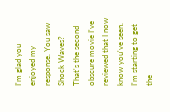I'm glad you enjoyed my response. You saw Shock Waves? That's the second obscure movie I've reviewed that I now know you've seen. I'm starting to get the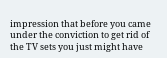impression that before you came under the conviction to get rid of the TV sets you just might have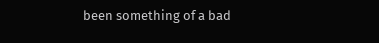been something of a bad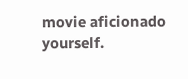movie aficionado yourself.